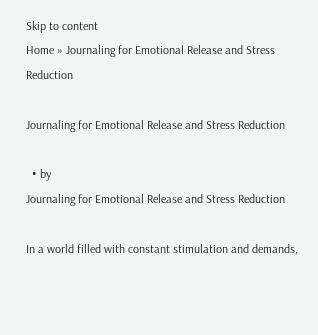Skip to content
Home » Journaling for Emotional Release and Stress Reduction

Journaling for Emotional Release and Stress Reduction

  • by
Journaling for Emotional Release and Stress Reduction

In a world filled with constant stimulation and demands,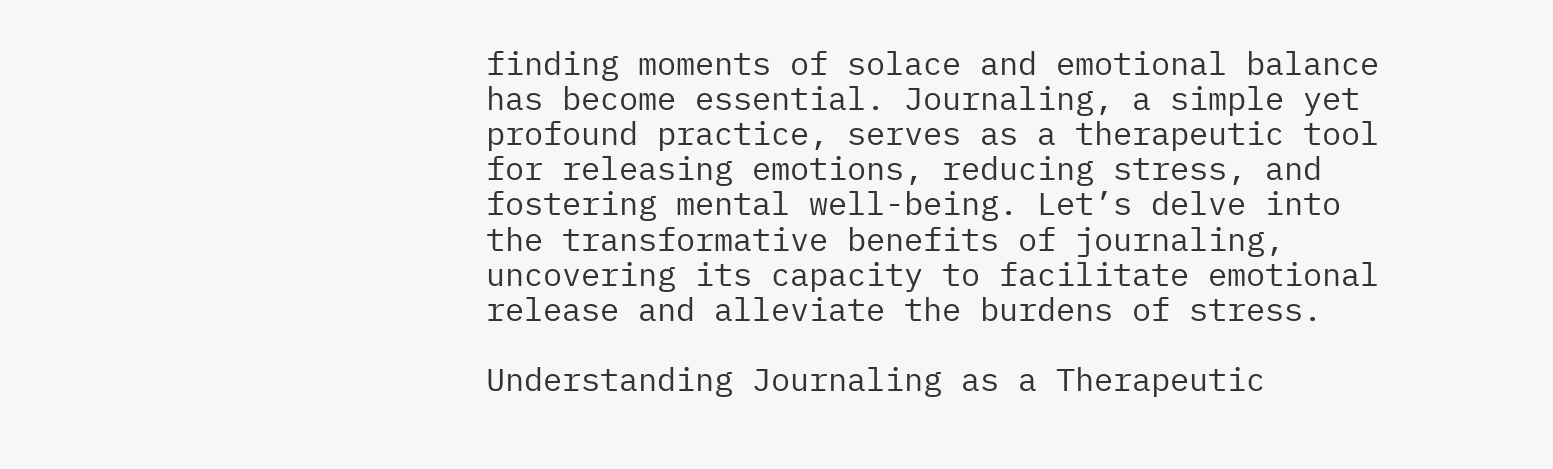finding moments of solace and emotional balance has become essential. Journaling, a simple yet profound practice, serves as a therapeutic tool for releasing emotions, reducing stress, and fostering mental well-being. Let’s delve into the transformative benefits of journaling, uncovering its capacity to facilitate emotional release and alleviate the burdens of stress.

Understanding Journaling as a Therapeutic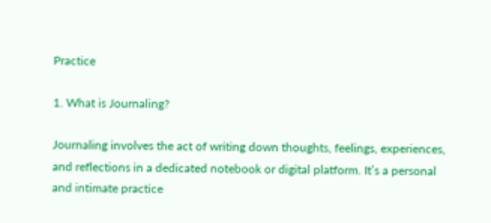Practice

1. What is Journaling?

Journaling involves the act of writing down thoughts, feelings, experiences, and reflections in a dedicated notebook or digital platform. It’s a personal and intimate practice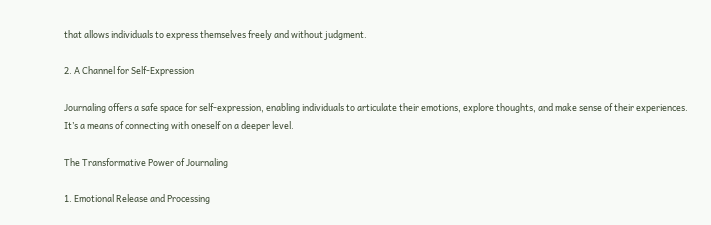that allows individuals to express themselves freely and without judgment.

2. A Channel for Self-Expression

Journaling offers a safe space for self-expression, enabling individuals to articulate their emotions, explore thoughts, and make sense of their experiences. It’s a means of connecting with oneself on a deeper level.

The Transformative Power of Journaling

1. Emotional Release and Processing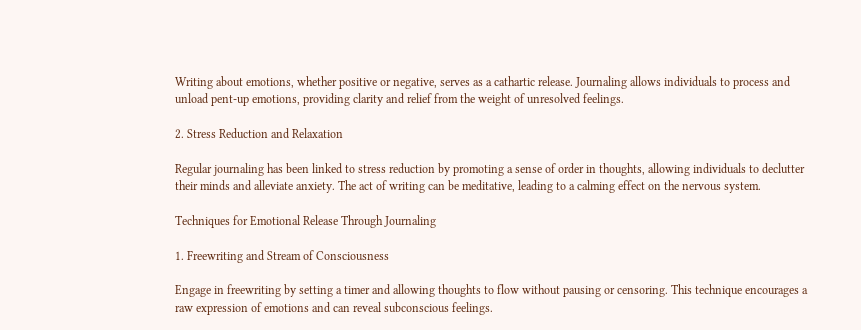Writing about emotions, whether positive or negative, serves as a cathartic release. Journaling allows individuals to process and unload pent-up emotions, providing clarity and relief from the weight of unresolved feelings.

2. Stress Reduction and Relaxation

Regular journaling has been linked to stress reduction by promoting a sense of order in thoughts, allowing individuals to declutter their minds and alleviate anxiety. The act of writing can be meditative, leading to a calming effect on the nervous system.

Techniques for Emotional Release Through Journaling

1. Freewriting and Stream of Consciousness

Engage in freewriting by setting a timer and allowing thoughts to flow without pausing or censoring. This technique encourages a raw expression of emotions and can reveal subconscious feelings.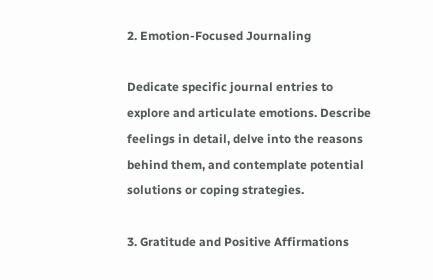2. Emotion-Focused Journaling

Dedicate specific journal entries to explore and articulate emotions. Describe feelings in detail, delve into the reasons behind them, and contemplate potential solutions or coping strategies.

3. Gratitude and Positive Affirmations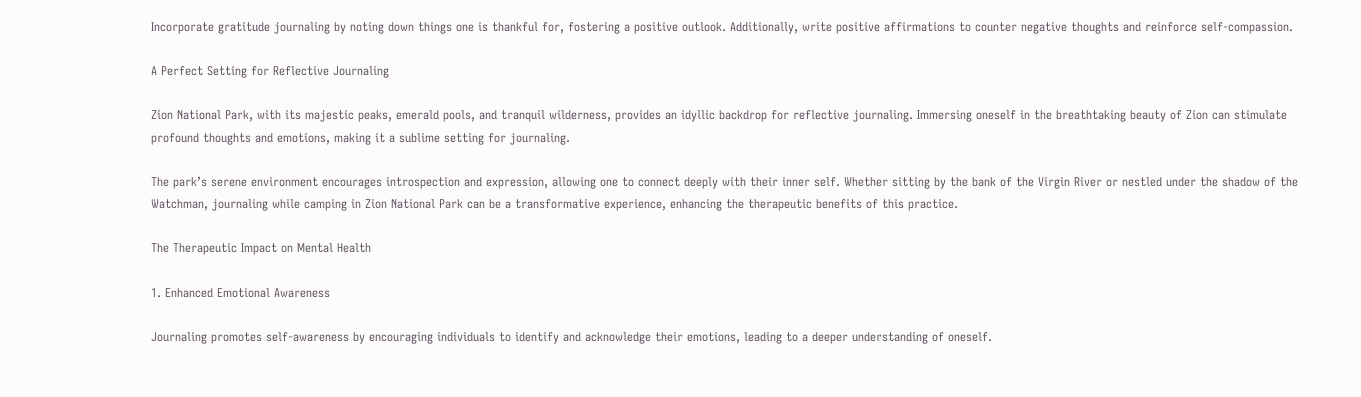Incorporate gratitude journaling by noting down things one is thankful for, fostering a positive outlook. Additionally, write positive affirmations to counter negative thoughts and reinforce self-compassion.

A Perfect Setting for Reflective Journaling

Zion National Park, with its majestic peaks, emerald pools, and tranquil wilderness, provides an idyllic backdrop for reflective journaling. Immersing oneself in the breathtaking beauty of Zion can stimulate profound thoughts and emotions, making it a sublime setting for journaling.

The park’s serene environment encourages introspection and expression, allowing one to connect deeply with their inner self. Whether sitting by the bank of the Virgin River or nestled under the shadow of the Watchman, journaling while camping in Zion National Park can be a transformative experience, enhancing the therapeutic benefits of this practice.

The Therapeutic Impact on Mental Health

1. Enhanced Emotional Awareness

Journaling promotes self-awareness by encouraging individuals to identify and acknowledge their emotions, leading to a deeper understanding of oneself.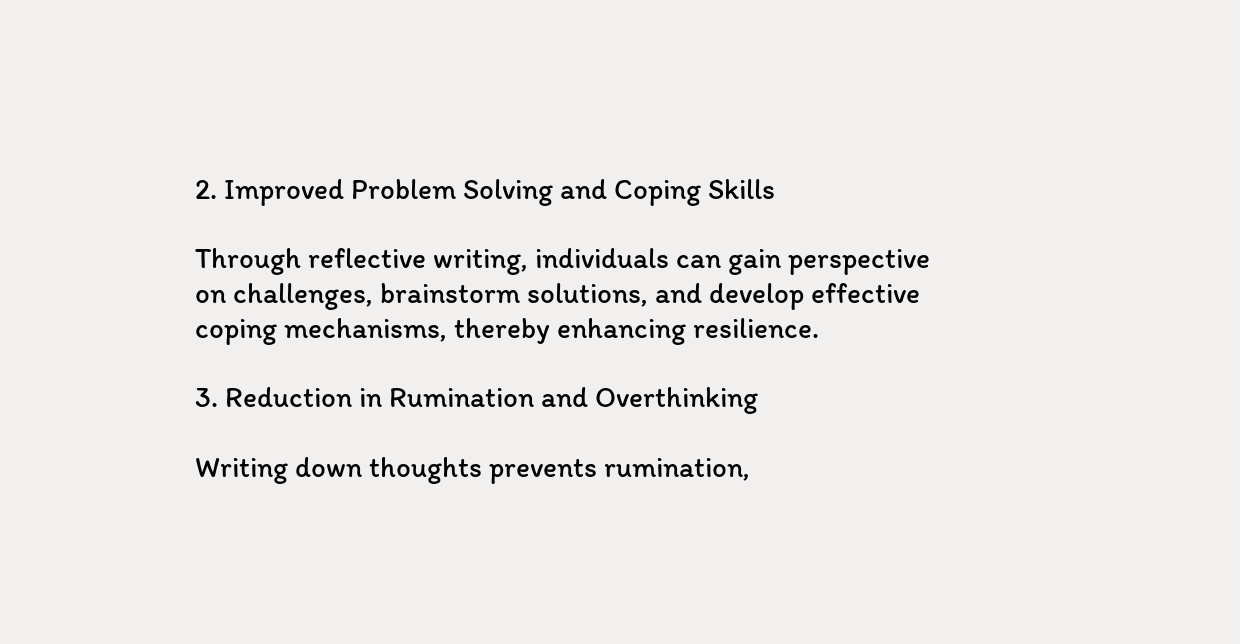2. Improved Problem Solving and Coping Skills

Through reflective writing, individuals can gain perspective on challenges, brainstorm solutions, and develop effective coping mechanisms, thereby enhancing resilience.

3. Reduction in Rumination and Overthinking

Writing down thoughts prevents rumination,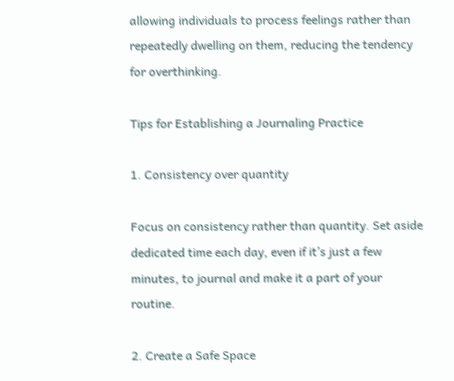allowing individuals to process feelings rather than repeatedly dwelling on them, reducing the tendency for overthinking.

Tips for Establishing a Journaling Practice

1. Consistency over quantity

Focus on consistency rather than quantity. Set aside dedicated time each day, even if it’s just a few minutes, to journal and make it a part of your routine.

2. Create a Safe Space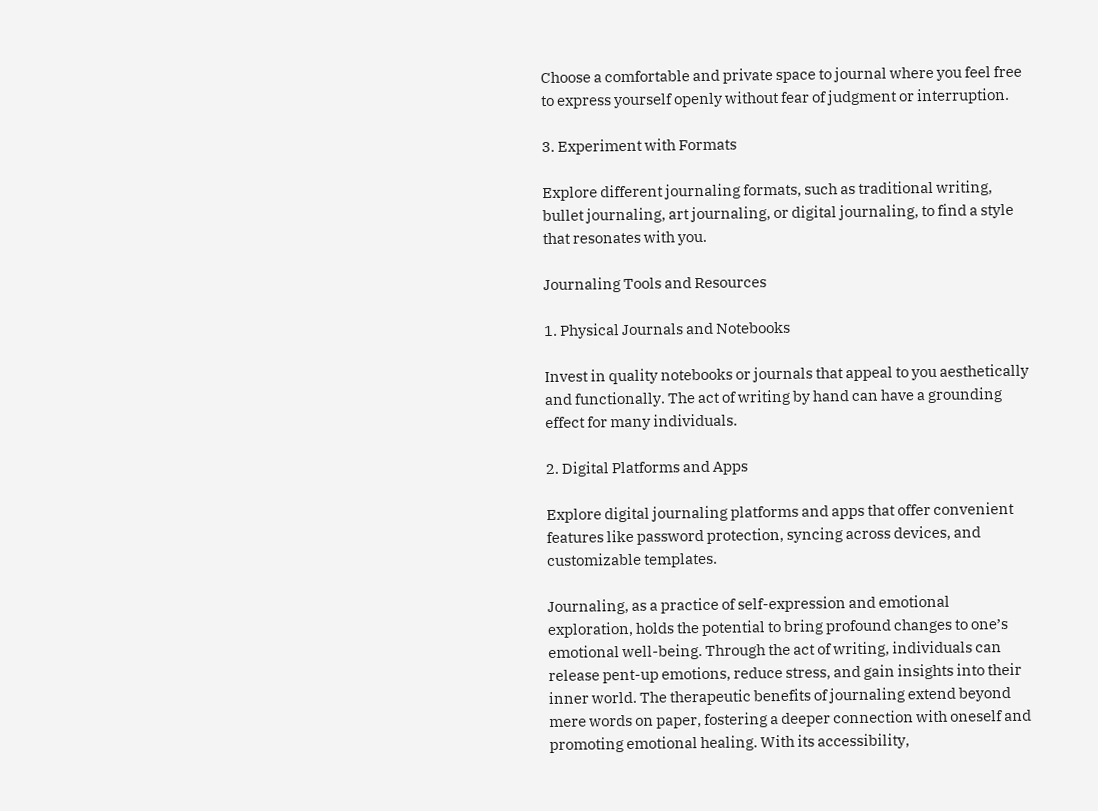Choose a comfortable and private space to journal where you feel free to express yourself openly without fear of judgment or interruption.

3. Experiment with Formats

Explore different journaling formats, such as traditional writing, bullet journaling, art journaling, or digital journaling, to find a style that resonates with you.

Journaling Tools and Resources

1. Physical Journals and Notebooks

Invest in quality notebooks or journals that appeal to you aesthetically and functionally. The act of writing by hand can have a grounding effect for many individuals.

2. Digital Platforms and Apps

Explore digital journaling platforms and apps that offer convenient features like password protection, syncing across devices, and customizable templates.

Journaling, as a practice of self-expression and emotional exploration, holds the potential to bring profound changes to one’s emotional well-being. Through the act of writing, individuals can release pent-up emotions, reduce stress, and gain insights into their inner world. The therapeutic benefits of journaling extend beyond mere words on paper, fostering a deeper connection with oneself and promoting emotional healing. With its accessibility,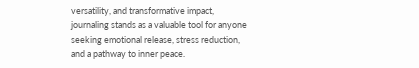versatility, and transformative impact, journaling stands as a valuable tool for anyone seeking emotional release, stress reduction, and a pathway to inner peace.